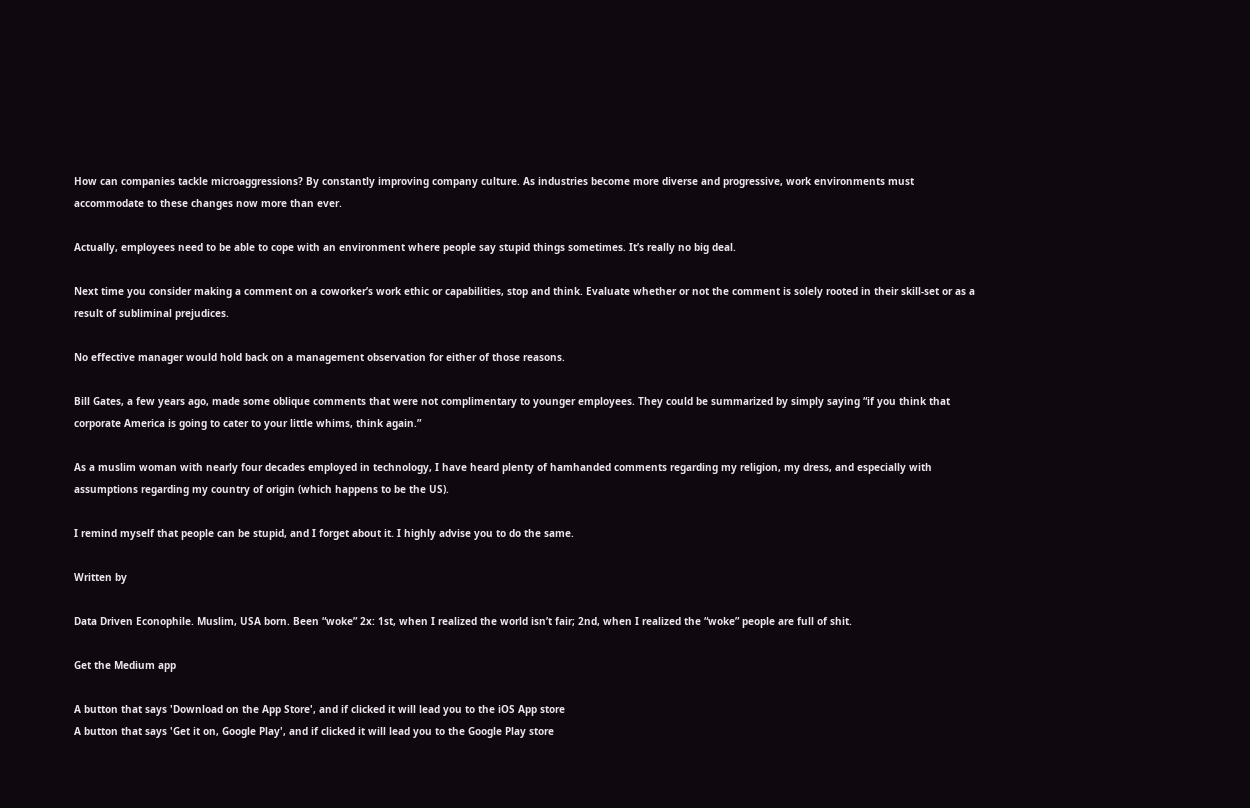How can companies tackle microaggressions? By constantly improving company culture. As industries become more diverse and progressive, work environments must accommodate to these changes now more than ever.

Actually, employees need to be able to cope with an environment where people say stupid things sometimes. It’s really no big deal.

Next time you consider making a comment on a coworker’s work ethic or capabilities, stop and think. Evaluate whether or not the comment is solely rooted in their skill-set or as a result of subliminal prejudices.

No effective manager would hold back on a management observation for either of those reasons.

Bill Gates, a few years ago, made some oblique comments that were not complimentary to younger employees. They could be summarized by simply saying “if you think that corporate America is going to cater to your little whims, think again.”

As a muslim woman with nearly four decades employed in technology, I have heard plenty of hamhanded comments regarding my religion, my dress, and especially with assumptions regarding my country of origin (which happens to be the US).

I remind myself that people can be stupid, and I forget about it. I highly advise you to do the same.

Written by

Data Driven Econophile. Muslim, USA born. Been “woke” 2x: 1st, when I realized the world isn’t fair; 2nd, when I realized the “woke” people are full of shit.

Get the Medium app

A button that says 'Download on the App Store', and if clicked it will lead you to the iOS App store
A button that says 'Get it on, Google Play', and if clicked it will lead you to the Google Play store